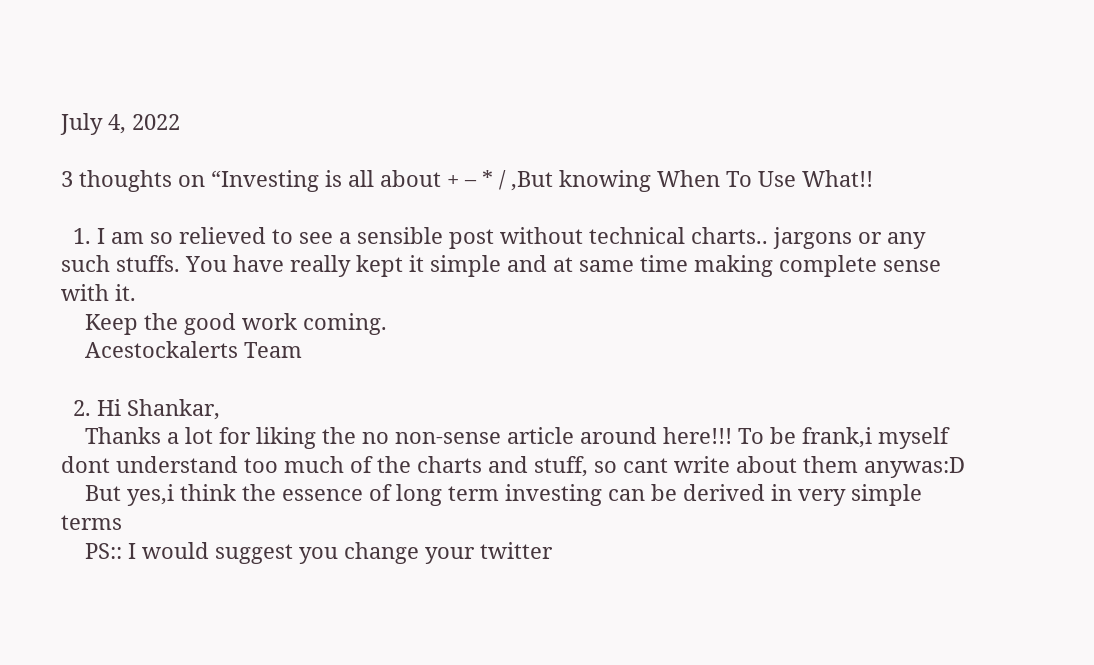July 4, 2022

3 thoughts on “Investing is all about + – * / ,But knowing When To Use What!!

  1. I am so relieved to see a sensible post without technical charts.. jargons or any such stuffs. You have really kept it simple and at same time making complete sense with it.
    Keep the good work coming.
    Acestockalerts Team

  2. Hi Shankar,
    Thanks a lot for liking the no non-sense article around here!!! To be frank,i myself dont understand too much of the charts and stuff, so cant write about them anywas:D
    But yes,i think the essence of long term investing can be derived in very simple terms
    PS:: I would suggest you change your twitter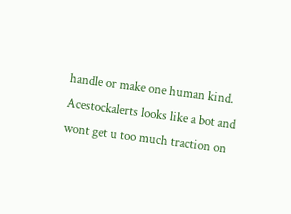handle or make one human kind. Acestockalerts looks like a bot and wont get u too much traction on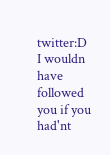twitter:D I wouldn have followed you if you had'nt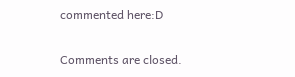commented here:D

Comments are closed.